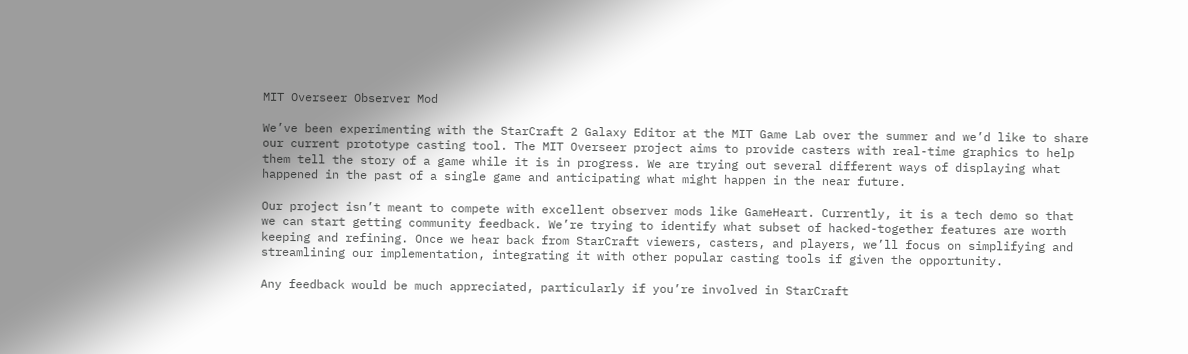MIT Overseer Observer Mod

We’ve been experimenting with the StarCraft 2 Galaxy Editor at the MIT Game Lab over the summer and we’d like to share our current prototype casting tool. The MIT Overseer project aims to provide casters with real-time graphics to help them tell the story of a game while it is in progress. We are trying out several different ways of displaying what happened in the past of a single game and anticipating what might happen in the near future.

Our project isn’t meant to compete with excellent observer mods like GameHeart. Currently, it is a tech demo so that we can start getting community feedback. We’re trying to identify what subset of hacked-together features are worth keeping and refining. Once we hear back from StarCraft viewers, casters, and players, we’ll focus on simplifying and streamlining our implementation, integrating it with other popular casting tools if given the opportunity.

Any feedback would be much appreciated, particularly if you’re involved in StarCraft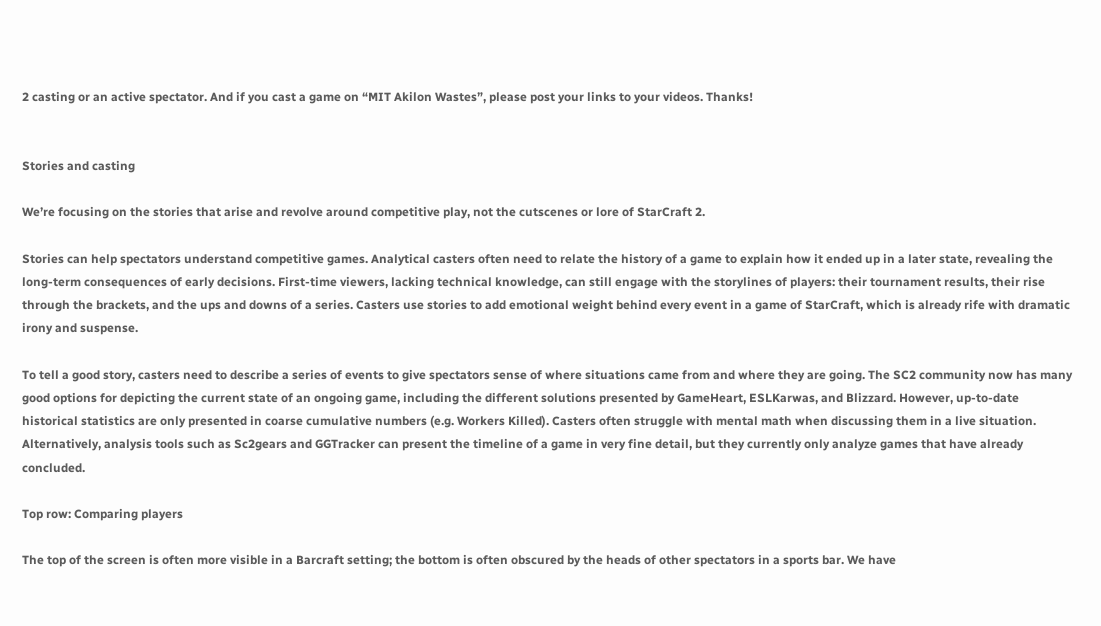2 casting or an active spectator. And if you cast a game on “MIT Akilon Wastes”, please post your links to your videos. Thanks!


Stories and casting

We’re focusing on the stories that arise and revolve around competitive play, not the cutscenes or lore of StarCraft 2.

Stories can help spectators understand competitive games. Analytical casters often need to relate the history of a game to explain how it ended up in a later state, revealing the long-term consequences of early decisions. First-time viewers, lacking technical knowledge, can still engage with the storylines of players: their tournament results, their rise through the brackets, and the ups and downs of a series. Casters use stories to add emotional weight behind every event in a game of StarCraft, which is already rife with dramatic irony and suspense.

To tell a good story, casters need to describe a series of events to give spectators sense of where situations came from and where they are going. The SC2 community now has many good options for depicting the current state of an ongoing game, including the different solutions presented by GameHeart, ESLKarwas, and Blizzard. However, up-to-date historical statistics are only presented in coarse cumulative numbers (e.g. Workers Killed). Casters often struggle with mental math when discussing them in a live situation. Alternatively, analysis tools such as Sc2gears and GGTracker can present the timeline of a game in very fine detail, but they currently only analyze games that have already concluded.

Top row: Comparing players

The top of the screen is often more visible in a Barcraft setting; the bottom is often obscured by the heads of other spectators in a sports bar. We have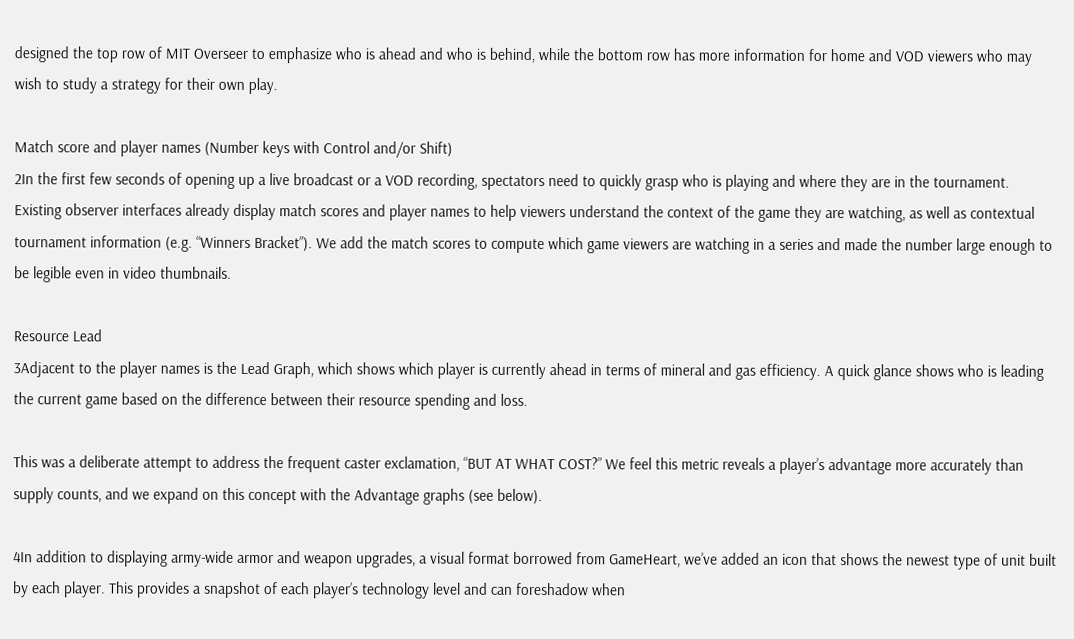designed the top row of MIT Overseer to emphasize who is ahead and who is behind, while the bottom row has more information for home and VOD viewers who may wish to study a strategy for their own play.

Match score and player names (Number keys with Control and/or Shift)
2In the first few seconds of opening up a live broadcast or a VOD recording, spectators need to quickly grasp who is playing and where they are in the tournament. Existing observer interfaces already display match scores and player names to help viewers understand the context of the game they are watching, as well as contextual tournament information (e.g. “Winners Bracket”). We add the match scores to compute which game viewers are watching in a series and made the number large enough to be legible even in video thumbnails.

Resource Lead
3Adjacent to the player names is the Lead Graph, which shows which player is currently ahead in terms of mineral and gas efficiency. A quick glance shows who is leading the current game based on the difference between their resource spending and loss.

This was a deliberate attempt to address the frequent caster exclamation, “BUT AT WHAT COST?” We feel this metric reveals a player’s advantage more accurately than supply counts, and we expand on this concept with the Advantage graphs (see below).

4In addition to displaying army-wide armor and weapon upgrades, a visual format borrowed from GameHeart, we’ve added an icon that shows the newest type of unit built by each player. This provides a snapshot of each player’s technology level and can foreshadow when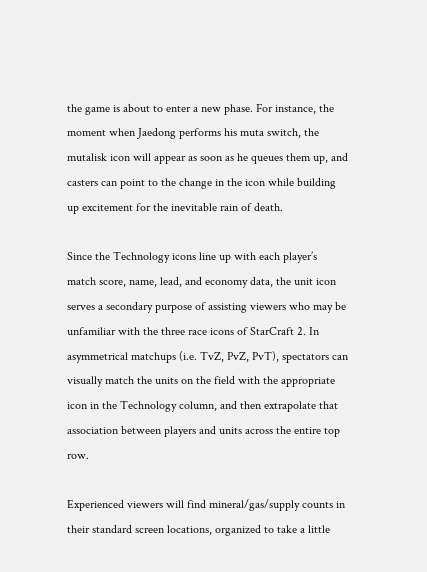the game is about to enter a new phase. For instance, the moment when Jaedong performs his muta switch, the mutalisk icon will appear as soon as he queues them up, and casters can point to the change in the icon while building up excitement for the inevitable rain of death.

Since the Technology icons line up with each player’s match score, name, lead, and economy data, the unit icon serves a secondary purpose of assisting viewers who may be unfamiliar with the three race icons of StarCraft 2. In asymmetrical matchups (i.e. TvZ, PvZ, PvT), spectators can visually match the units on the field with the appropriate icon in the Technology column, and then extrapolate that association between players and units across the entire top row.

Experienced viewers will find mineral/gas/supply counts in their standard screen locations, organized to take a little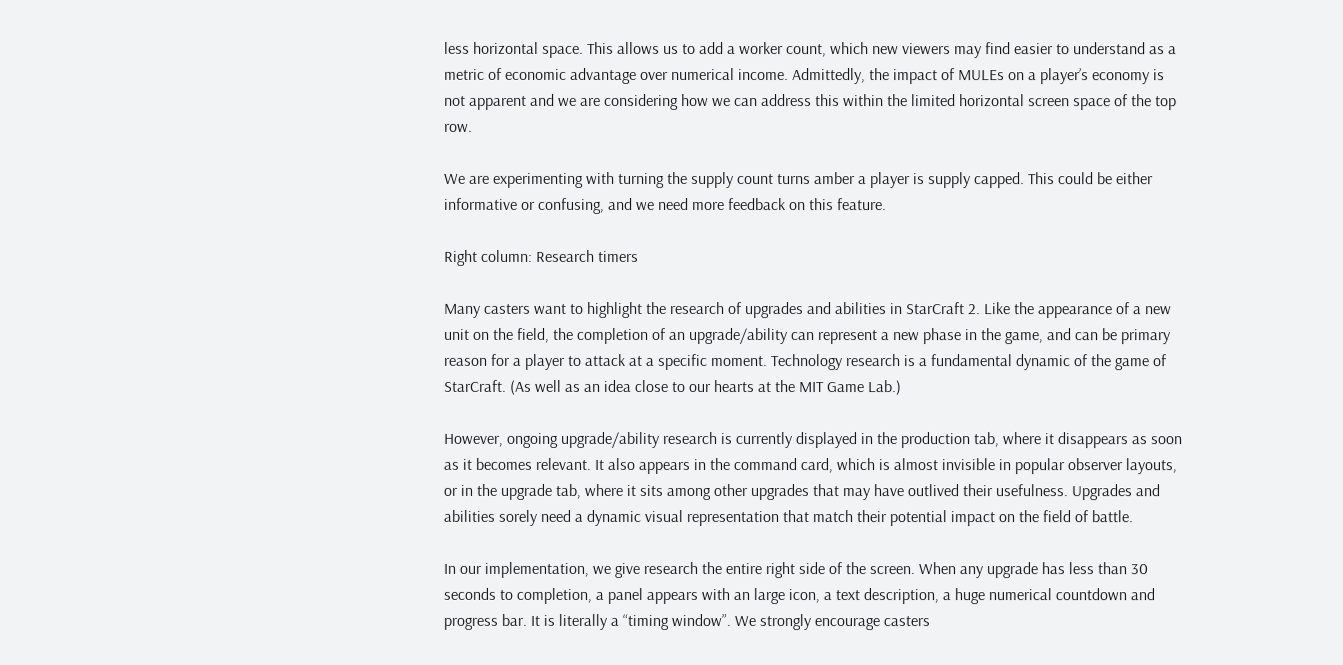less horizontal space. This allows us to add a worker count, which new viewers may find easier to understand as a metric of economic advantage over numerical income. Admittedly, the impact of MULEs on a player’s economy is not apparent and we are considering how we can address this within the limited horizontal screen space of the top row.

We are experimenting with turning the supply count turns amber a player is supply capped. This could be either informative or confusing, and we need more feedback on this feature.

Right column: Research timers

Many casters want to highlight the research of upgrades and abilities in StarCraft 2. Like the appearance of a new unit on the field, the completion of an upgrade/ability can represent a new phase in the game, and can be primary reason for a player to attack at a specific moment. Technology research is a fundamental dynamic of the game of StarCraft. (As well as an idea close to our hearts at the MIT Game Lab.)

However, ongoing upgrade/ability research is currently displayed in the production tab, where it disappears as soon as it becomes relevant. It also appears in the command card, which is almost invisible in popular observer layouts, or in the upgrade tab, where it sits among other upgrades that may have outlived their usefulness. Upgrades and abilities sorely need a dynamic visual representation that match their potential impact on the field of battle.

In our implementation, we give research the entire right side of the screen. When any upgrade has less than 30 seconds to completion, a panel appears with an large icon, a text description, a huge numerical countdown and progress bar. It is literally a “timing window”. We strongly encourage casters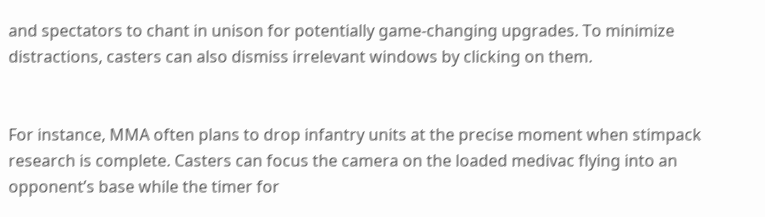and spectators to chant in unison for potentially game-changing upgrades. To minimize distractions, casters can also dismiss irrelevant windows by clicking on them.


For instance, MMA often plans to drop infantry units at the precise moment when stimpack research is complete. Casters can focus the camera on the loaded medivac flying into an opponent’s base while the timer for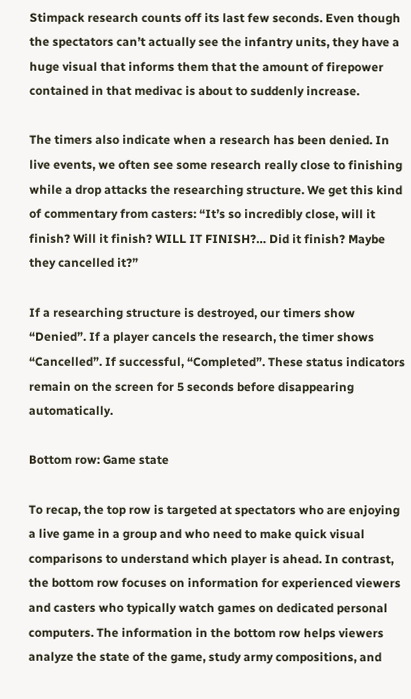Stimpack research counts off its last few seconds. Even though the spectators can’t actually see the infantry units, they have a huge visual that informs them that the amount of firepower contained in that medivac is about to suddenly increase.

The timers also indicate when a research has been denied. In live events, we often see some research really close to finishing while a drop attacks the researching structure. We get this kind of commentary from casters: “It’s so incredibly close, will it finish? Will it finish? WILL IT FINISH?… Did it finish? Maybe they cancelled it?”

If a researching structure is destroyed, our timers show “Denied”. If a player cancels the research, the timer shows “Cancelled”. If successful, “Completed”. These status indicators remain on the screen for 5 seconds before disappearing automatically.

Bottom row: Game state

To recap, the top row is targeted at spectators who are enjoying a live game in a group and who need to make quick visual comparisons to understand which player is ahead. In contrast, the bottom row focuses on information for experienced viewers and casters who typically watch games on dedicated personal computers. The information in the bottom row helps viewers analyze the state of the game, study army compositions, and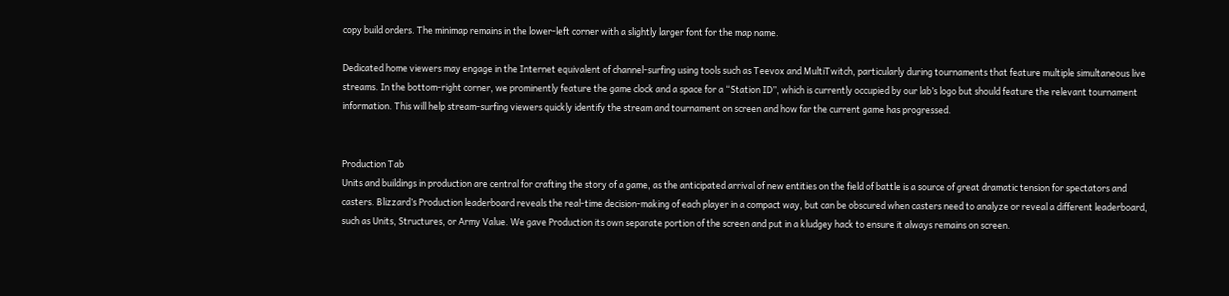copy build orders. The minimap remains in the lower-left corner with a slightly larger font for the map name.

Dedicated home viewers may engage in the Internet equivalent of channel-surfing using tools such as Teevox and MultiTwitch, particularly during tournaments that feature multiple simultaneous live streams. In the bottom-right corner, we prominently feature the game clock and a space for a “Station ID”, which is currently occupied by our lab’s logo but should feature the relevant tournament information. This will help stream-surfing viewers quickly identify the stream and tournament on screen and how far the current game has progressed.


Production Tab
Units and buildings in production are central for crafting the story of a game, as the anticipated arrival of new entities on the field of battle is a source of great dramatic tension for spectators and casters. Blizzard’s Production leaderboard reveals the real-time decision-making of each player in a compact way, but can be obscured when casters need to analyze or reveal a different leaderboard, such as Units, Structures, or Army Value. We gave Production its own separate portion of the screen and put in a kludgey hack to ensure it always remains on screen.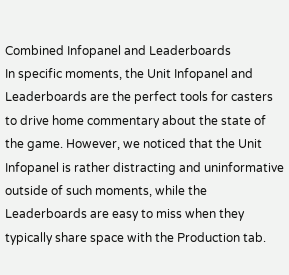Combined Infopanel and Leaderboards
In specific moments, the Unit Infopanel and Leaderboards are the perfect tools for casters to drive home commentary about the state of the game. However, we noticed that the Unit Infopanel is rather distracting and uninformative outside of such moments, while the Leaderboards are easy to miss when they typically share space with the Production tab.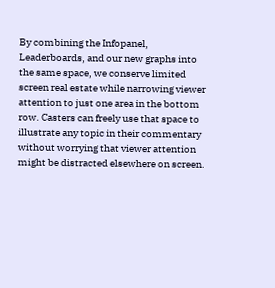By combining the Infopanel, Leaderboards, and our new graphs into the same space, we conserve limited screen real estate while narrowing viewer attention to just one area in the bottom row. Casters can freely use that space to illustrate any topic in their commentary without worrying that viewer attention might be distracted elsewhere on screen.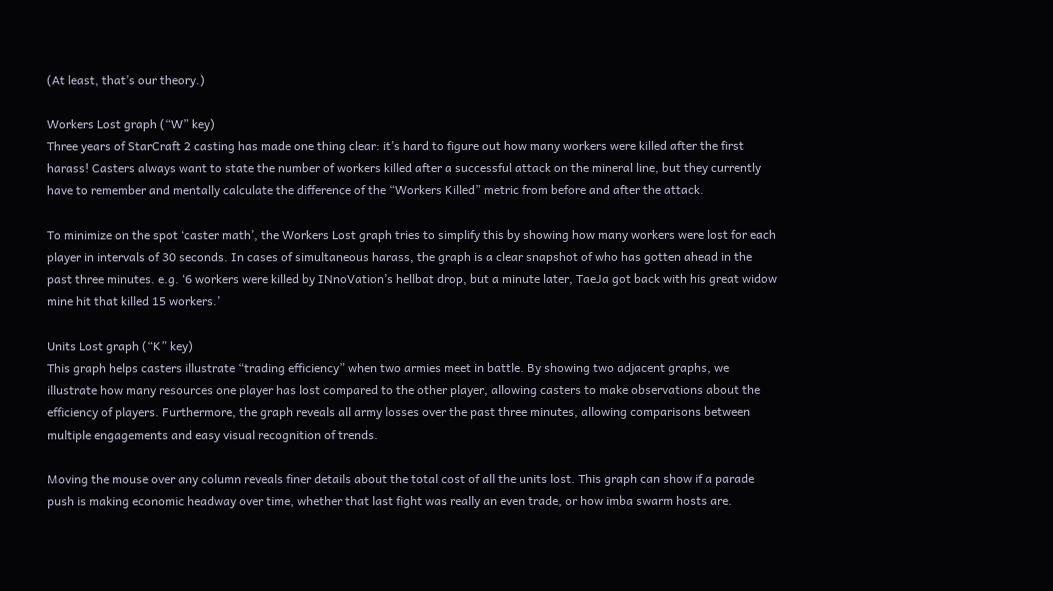(At least, that’s our theory.)

Workers Lost graph (“W” key)
Three years of StarCraft 2 casting has made one thing clear: it’s hard to figure out how many workers were killed after the first harass! Casters always want to state the number of workers killed after a successful attack on the mineral line, but they currently have to remember and mentally calculate the difference of the “Workers Killed” metric from before and after the attack.

To minimize on the spot ‘caster math’, the Workers Lost graph tries to simplify this by showing how many workers were lost for each player in intervals of 30 seconds. In cases of simultaneous harass, the graph is a clear snapshot of who has gotten ahead in the past three minutes. e.g. ‘6 workers were killed by INnoVation’s hellbat drop, but a minute later, TaeJa got back with his great widow mine hit that killed 15 workers.’

Units Lost graph (“K” key)
This graph helps casters illustrate “trading efficiency” when two armies meet in battle. By showing two adjacent graphs, we illustrate how many resources one player has lost compared to the other player, allowing casters to make observations about the efficiency of players. Furthermore, the graph reveals all army losses over the past three minutes, allowing comparisons between multiple engagements and easy visual recognition of trends.

Moving the mouse over any column reveals finer details about the total cost of all the units lost. This graph can show if a parade push is making economic headway over time, whether that last fight was really an even trade, or how imba swarm hosts are.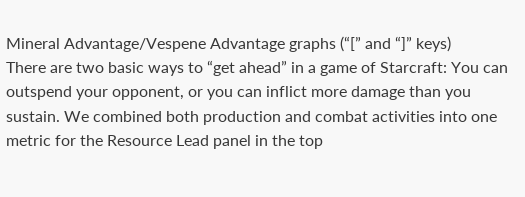Mineral Advantage/Vespene Advantage graphs (“[” and “]” keys)
There are two basic ways to “get ahead” in a game of Starcraft: You can outspend your opponent, or you can inflict more damage than you sustain. We combined both production and combat activities into one metric for the Resource Lead panel in the top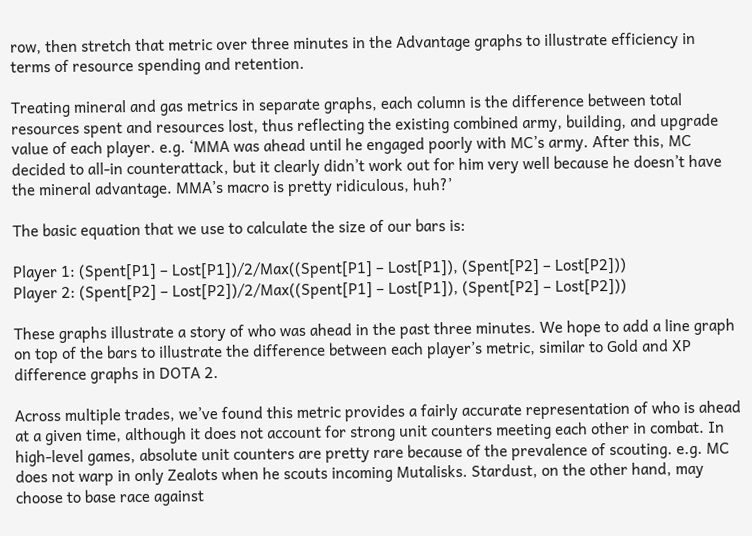row, then stretch that metric over three minutes in the Advantage graphs to illustrate efficiency in terms of resource spending and retention.

Treating mineral and gas metrics in separate graphs, each column is the difference between total resources spent and resources lost, thus reflecting the existing combined army, building, and upgrade value of each player. e.g. ‘MMA was ahead until he engaged poorly with MC’s army. After this, MC decided to all-in counterattack, but it clearly didn’t work out for him very well because he doesn’t have the mineral advantage. MMA’s macro is pretty ridiculous, huh?’

The basic equation that we use to calculate the size of our bars is:

Player 1: (Spent[P1] – Lost[P1])/2/Max((Spent[P1] – Lost[P1]), (Spent[P2] – Lost[P2]))
Player 2: (Spent[P2] – Lost[P2])/2/Max((Spent[P1] – Lost[P1]), (Spent[P2] – Lost[P2]))

These graphs illustrate a story of who was ahead in the past three minutes. We hope to add a line graph on top of the bars to illustrate the difference between each player’s metric, similar to Gold and XP difference graphs in DOTA 2.

Across multiple trades, we’ve found this metric provides a fairly accurate representation of who is ahead at a given time, although it does not account for strong unit counters meeting each other in combat. In high-level games, absolute unit counters are pretty rare because of the prevalence of scouting. e.g. MC does not warp in only Zealots when he scouts incoming Mutalisks. Stardust, on the other hand, may choose to base race against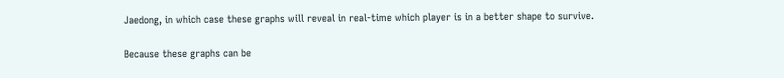Jaedong, in which case these graphs will reveal in real-time which player is in a better shape to survive.

Because these graphs can be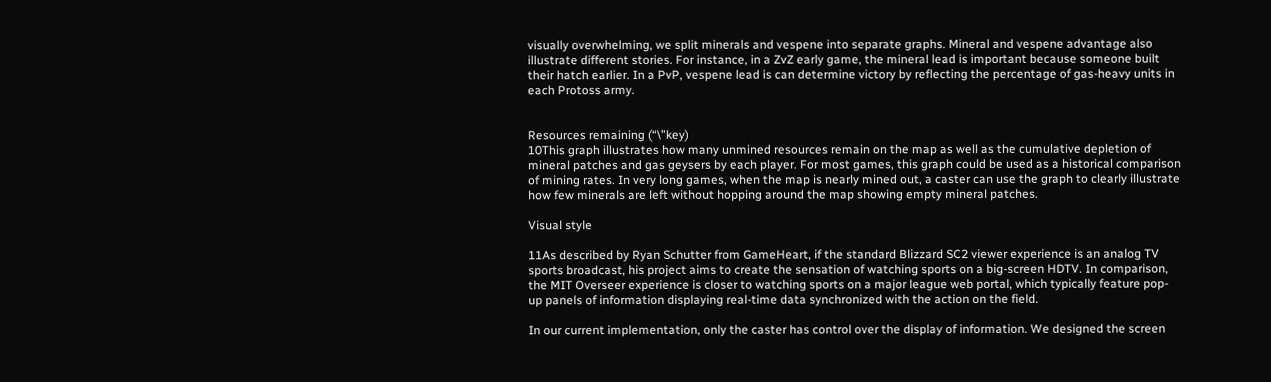visually overwhelming, we split minerals and vespene into separate graphs. Mineral and vespene advantage also illustrate different stories. For instance, in a ZvZ early game, the mineral lead is important because someone built their hatch earlier. In a PvP, vespene lead is can determine victory by reflecting the percentage of gas-heavy units in each Protoss army.


Resources remaining (“\”key)
10This graph illustrates how many unmined resources remain on the map as well as the cumulative depletion of mineral patches and gas geysers by each player. For most games, this graph could be used as a historical comparison of mining rates. In very long games, when the map is nearly mined out, a caster can use the graph to clearly illustrate how few minerals are left without hopping around the map showing empty mineral patches.

Visual style

11As described by Ryan Schutter from GameHeart, if the standard Blizzard SC2 viewer experience is an analog TV sports broadcast, his project aims to create the sensation of watching sports on a big-screen HDTV. In comparison, the MIT Overseer experience is closer to watching sports on a major league web portal, which typically feature pop-up panels of information displaying real-time data synchronized with the action on the field.

In our current implementation, only the caster has control over the display of information. We designed the screen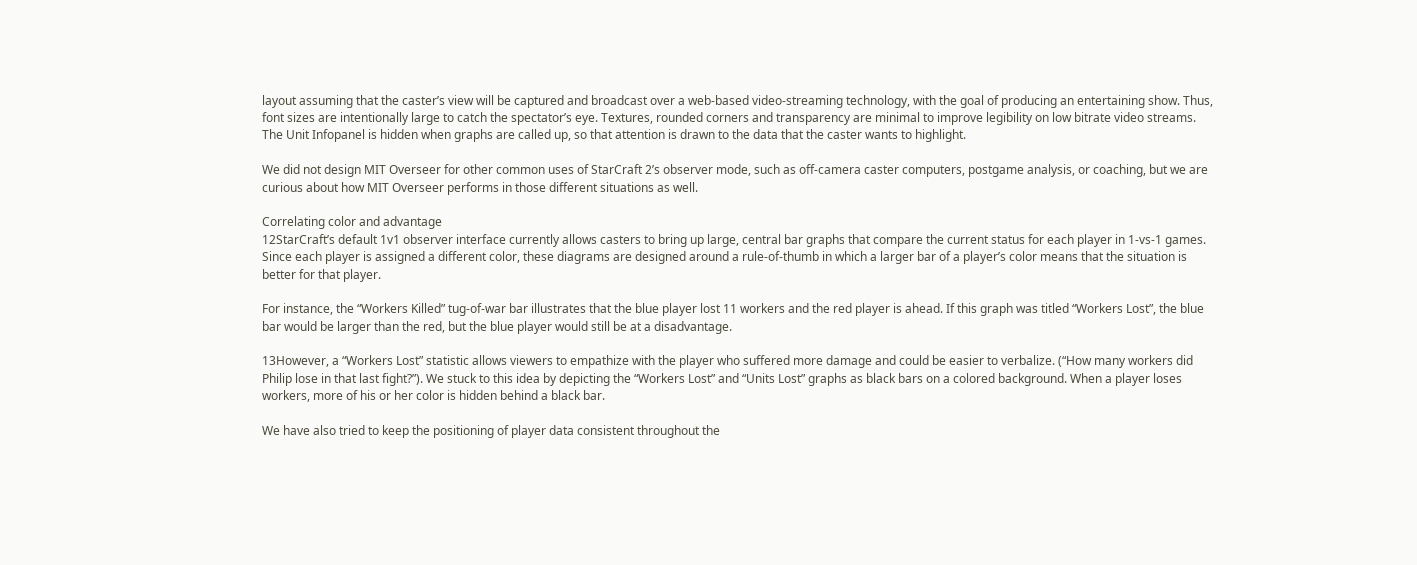layout assuming that the caster’s view will be captured and broadcast over a web-based video-streaming technology, with the goal of producing an entertaining show. Thus, font sizes are intentionally large to catch the spectator’s eye. Textures, rounded corners and transparency are minimal to improve legibility on low bitrate video streams. The Unit Infopanel is hidden when graphs are called up, so that attention is drawn to the data that the caster wants to highlight.

We did not design MIT Overseer for other common uses of StarCraft 2’s observer mode, such as off-camera caster computers, postgame analysis, or coaching, but we are curious about how MIT Overseer performs in those different situations as well.

Correlating color and advantage
12StarCraft’s default 1v1 observer interface currently allows casters to bring up large, central bar graphs that compare the current status for each player in 1-vs-1 games. Since each player is assigned a different color, these diagrams are designed around a rule-of-thumb in which a larger bar of a player’s color means that the situation is better for that player.

For instance, the “Workers Killed” tug-of-war bar illustrates that the blue player lost 11 workers and the red player is ahead. If this graph was titled “Workers Lost”, the blue bar would be larger than the red, but the blue player would still be at a disadvantage.

13However, a “Workers Lost” statistic allows viewers to empathize with the player who suffered more damage and could be easier to verbalize. (“How many workers did Philip lose in that last fight?”). We stuck to this idea by depicting the “Workers Lost” and “Units Lost” graphs as black bars on a colored background. When a player loses workers, more of his or her color is hidden behind a black bar.

We have also tried to keep the positioning of player data consistent throughout the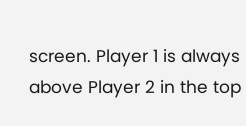screen. Player 1 is always above Player 2 in the top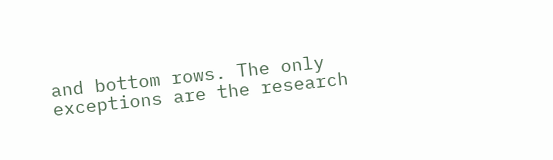and bottom rows. The only exceptions are the research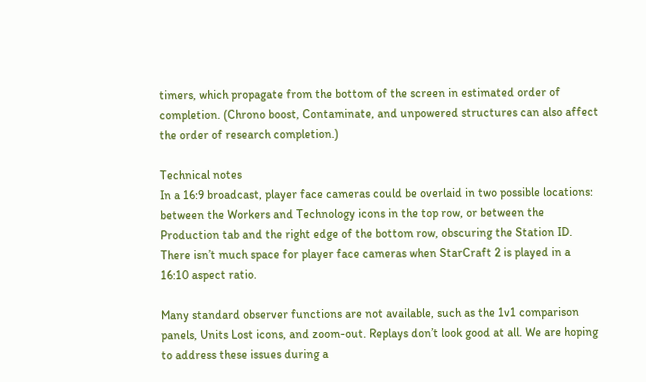timers, which propagate from the bottom of the screen in estimated order of completion. (Chrono boost, Contaminate, and unpowered structures can also affect the order of research completion.)

Technical notes
In a 16:9 broadcast, player face cameras could be overlaid in two possible locations: between the Workers and Technology icons in the top row, or between the Production tab and the right edge of the bottom row, obscuring the Station ID. There isn’t much space for player face cameras when StarCraft 2 is played in a 16:10 aspect ratio.

Many standard observer functions are not available, such as the 1v1 comparison panels, Units Lost icons, and zoom-out. Replays don’t look good at all. We are hoping to address these issues during a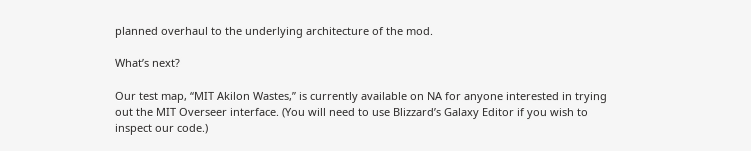planned overhaul to the underlying architecture of the mod.

What’s next?

Our test map, “MIT Akilon Wastes,” is currently available on NA for anyone interested in trying out the MIT Overseer interface. (You will need to use Blizzard’s Galaxy Editor if you wish to inspect our code.)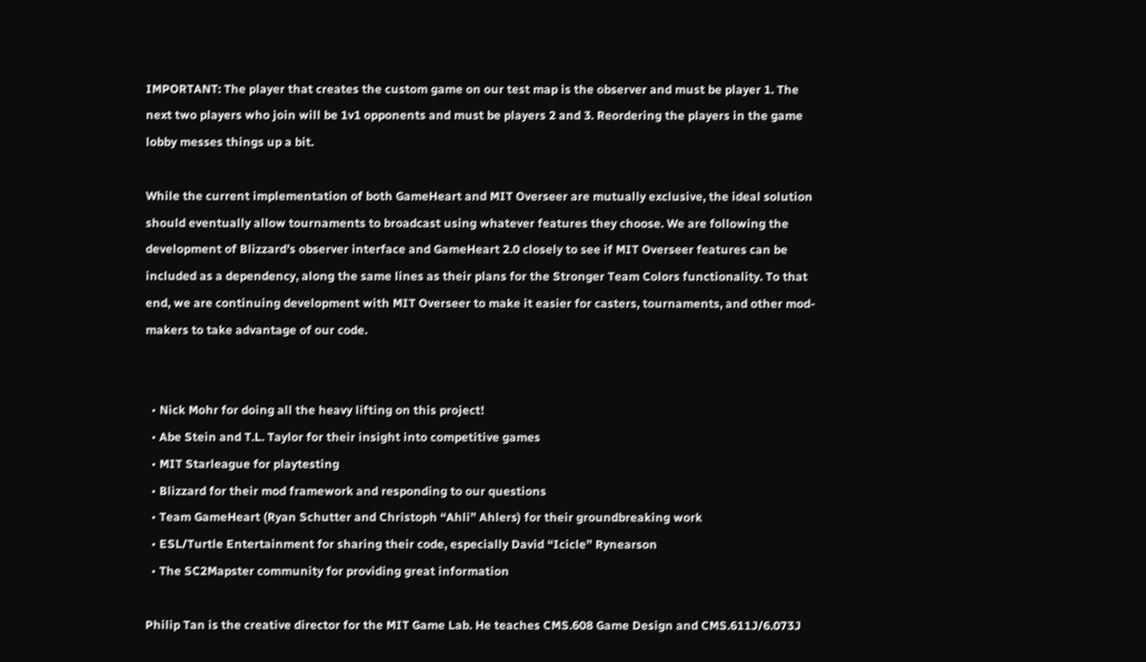IMPORTANT: The player that creates the custom game on our test map is the observer and must be player 1. The next two players who join will be 1v1 opponents and must be players 2 and 3. Reordering the players in the game lobby messes things up a bit.

While the current implementation of both GameHeart and MIT Overseer are mutually exclusive, the ideal solution should eventually allow tournaments to broadcast using whatever features they choose. We are following the development of Blizzard’s observer interface and GameHeart 2.0 closely to see if MIT Overseer features can be included as a dependency, along the same lines as their plans for the Stronger Team Colors functionality. To that end, we are continuing development with MIT Overseer to make it easier for casters, tournaments, and other mod-makers to take advantage of our code.


  • Nick Mohr for doing all the heavy lifting on this project!
  • Abe Stein and T.L. Taylor for their insight into competitive games
  • MIT Starleague for playtesting
  • Blizzard for their mod framework and responding to our questions
  • Team GameHeart (Ryan Schutter and Christoph “Ahli” Ahlers) for their groundbreaking work
  • ESL/Turtle Entertainment for sharing their code, especially David “Icicle” Rynearson
  • The SC2Mapster community for providing great information

Philip Tan is the creative director for the MIT Game Lab. He teaches CMS.608 Game Design and CMS.611J/6.073J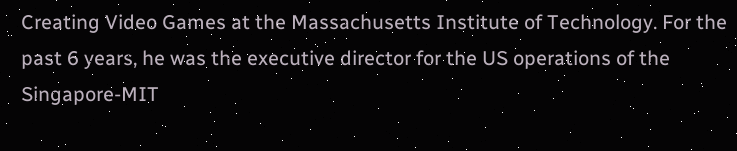Creating Video Games at the Massachusetts Institute of Technology. For the past 6 years, he was the executive director for the US operations of the Singapore-MIT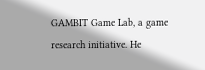GAMBIT Game Lab, a game research initiative. He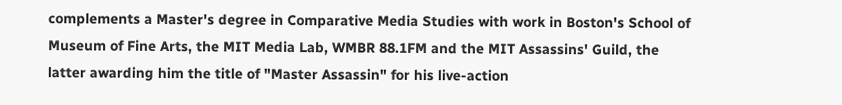complements a Master's degree in Comparative Media Studies with work in Boston's School of Museum of Fine Arts, the MIT Media Lab, WMBR 88.1FM and the MIT Assassins' Guild, the latter awarding him the title of "Master Assassin" for his live-action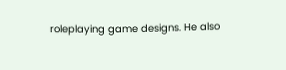roleplaying game designs. He also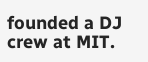founded a DJ crew at MIT.